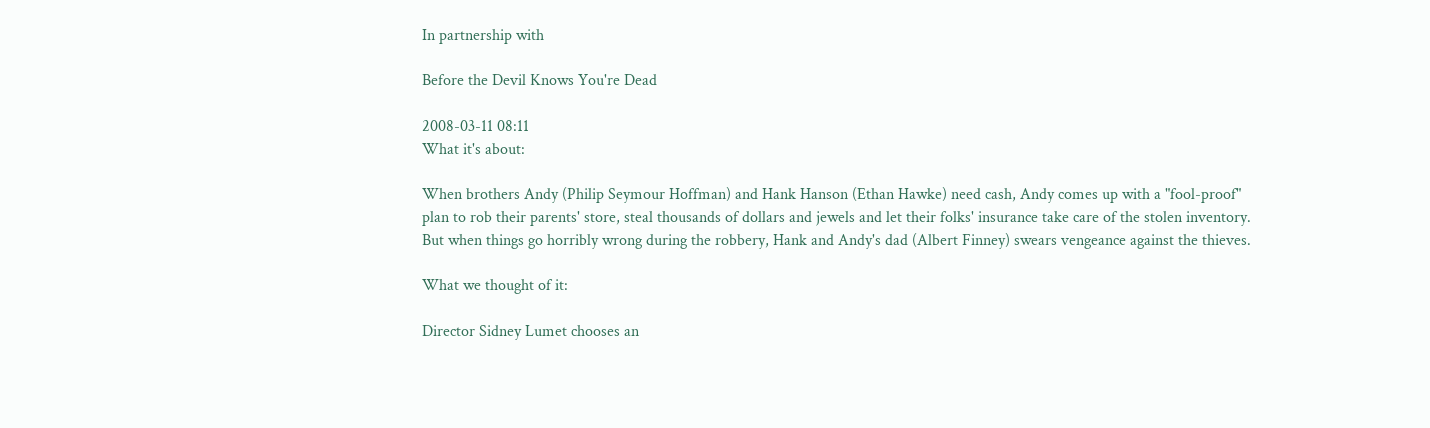In partnership with

Before the Devil Knows You're Dead

2008-03-11 08:11
What it's about:

When brothers Andy (Philip Seymour Hoffman) and Hank Hanson (Ethan Hawke) need cash, Andy comes up with a "fool-proof" plan to rob their parents' store, steal thousands of dollars and jewels and let their folks' insurance take care of the stolen inventory. But when things go horribly wrong during the robbery, Hank and Andy's dad (Albert Finney) swears vengeance against the thieves.

What we thought of it:

Director Sidney Lumet chooses an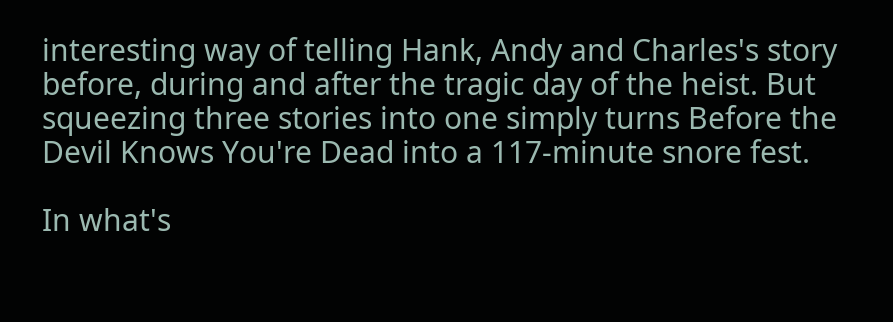interesting way of telling Hank, Andy and Charles's story before, during and after the tragic day of the heist. But squeezing three stories into one simply turns Before the Devil Knows You're Dead into a 117-minute snore fest.

In what's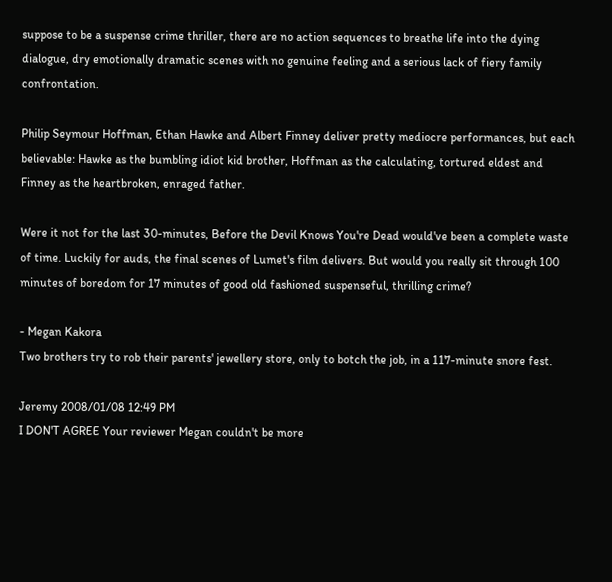suppose to be a suspense crime thriller, there are no action sequences to breathe life into the dying dialogue, dry emotionally dramatic scenes with no genuine feeling and a serious lack of fiery family confrontation.

Philip Seymour Hoffman, Ethan Hawke and Albert Finney deliver pretty mediocre performances, but each believable: Hawke as the bumbling idiot kid brother, Hoffman as the calculating, tortured eldest and Finney as the heartbroken, enraged father.

Were it not for the last 30-minutes, Before the Devil Knows You're Dead would've been a complete waste of time. Luckily for auds, the final scenes of Lumet's film delivers. But would you really sit through 100 minutes of boredom for 17 minutes of good old fashioned suspenseful, thrilling crime?

- Megan Kakora
Two brothers try to rob their parents' jewellery store, only to botch the job, in a 117-minute snore fest.

Jeremy 2008/01/08 12:49 PM
I DON'T AGREE Your reviewer Megan couldn't be more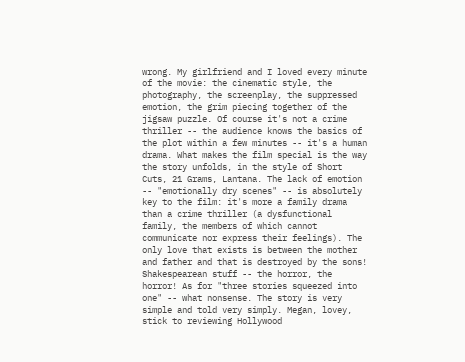wrong. My girlfriend and I loved every minute of the movie: the cinematic style, the photography, the screenplay, the suppressed emotion, the grim piecing together of the jigsaw puzzle. Of course it's not a crime thriller -- the audience knows the basics of the plot within a few minutes -- it's a human drama. What makes the film special is the way the story unfolds, in the style of Short Cuts, 21 Grams, Lantana. The lack of emotion -- "emotionally dry scenes" -- is absolutely key to the film: it's more a family drama than a crime thriller (a dysfunctional family, the members of which cannot communicate nor express their feelings). The only love that exists is between the mother and father and that is destroyed by the sons! Shakespearean stuff -- the horror, the horror! As for "three stories squeezed into one" -- what nonsense. The story is very simple and told very simply. Megan, lovey, stick to reviewing Hollywood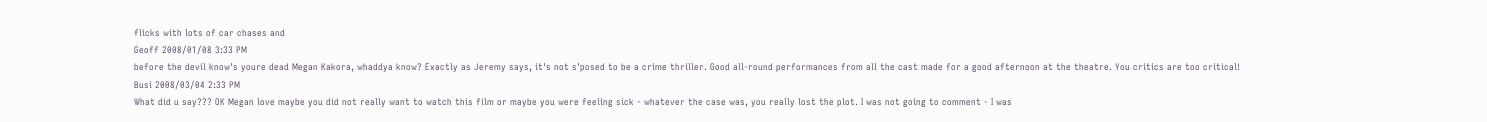flicks with lots of car chases and
Geoff 2008/01/08 3:33 PM
before the devil know's youre dead Megan Kakora, whaddya know? Exactly as Jeremy says, it's not s'posed to be a crime thriller. Good all-round performances from all the cast made for a good afternoon at the theatre. You critics are too critical!
Busi 2008/03/04 2:33 PM
What did u say??? OK Megan love maybe you did not really want to watch this film or maybe you were feeling sick - whatever the case was, you really lost the plot. I was not going to comment - I was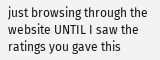just browsing through the website UNTIL I saw the ratings you gave this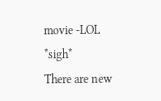movie -LOL *sigh*
There are new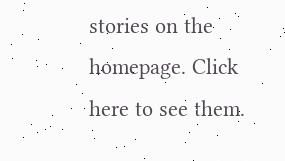stories on the homepage. Click here to see them.